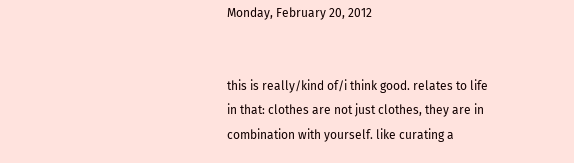Monday, February 20, 2012


this is really/kind of/i think good. relates to life in that: clothes are not just clothes, they are in combination with yourself. like curating a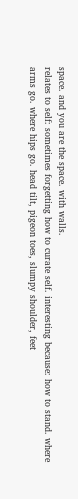space. and you are the space. with walls.
relates to self: sometimes forgetting how to curate self. interesting because: how to stand. where arms go. where hips go. head tilt, pigeon toes, slumpy shoulder, feet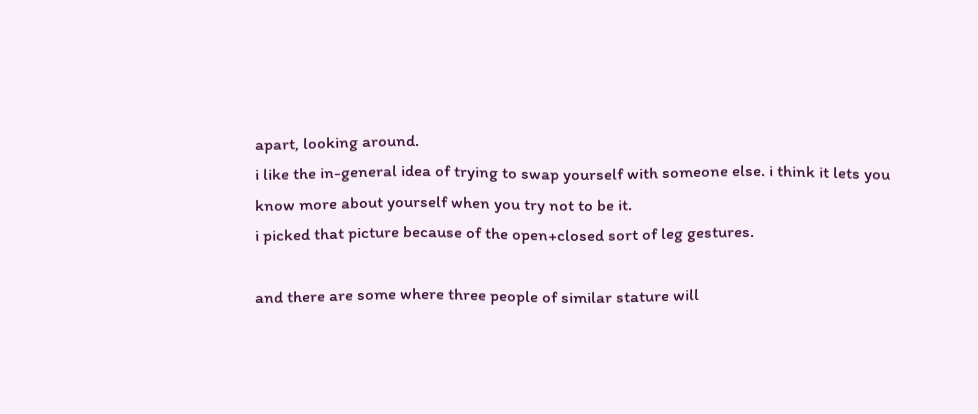apart, looking around.
i like the in-general idea of trying to swap yourself with someone else. i think it lets you know more about yourself when you try not to be it.
i picked that picture because of the open+closed sort of leg gestures.

and there are some where three people of similar stature will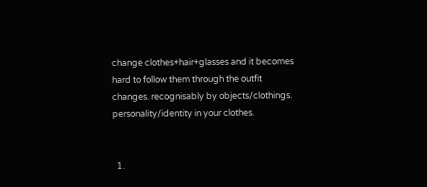change clothes+hair+glasses and it becomes hard to follow them through the outfit changes. recognisably by objects/clothings. personality/identity in your clothes.


  1.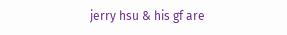jerry hsu & his gf are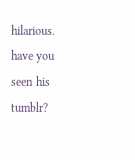hilarious. have you seen his tumblr?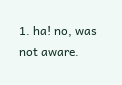1. ha! no, was not aware.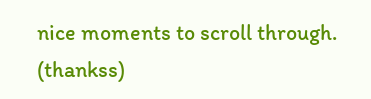nice moments to scroll through. (thankss)